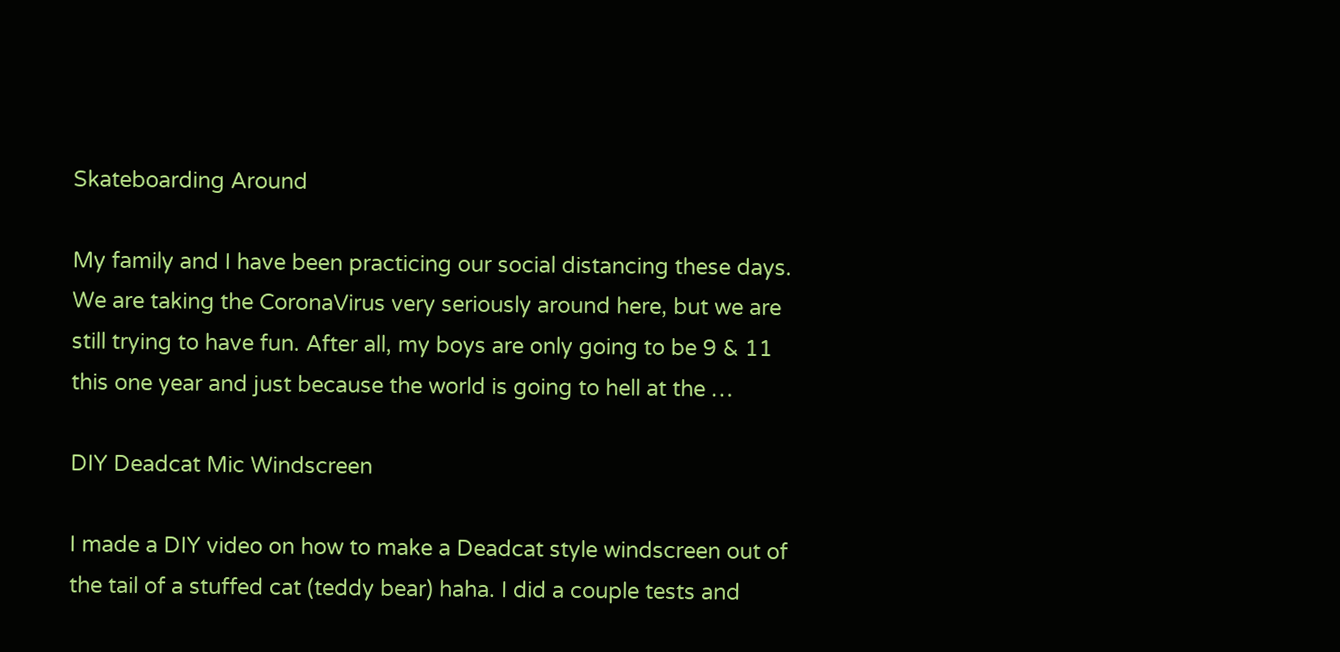Skateboarding Around

My family and I have been practicing our social distancing these days. We are taking the CoronaVirus very seriously around here, but we are still trying to have fun. After all, my boys are only going to be 9 & 11 this one year and just because the world is going to hell at the …

DIY Deadcat Mic Windscreen

I made a DIY video on how to make a Deadcat style windscreen out of the tail of a stuffed cat (teddy bear) haha. I did a couple tests and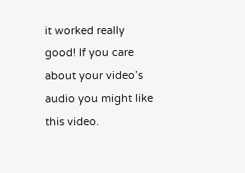it worked really good! If you care about your video’s audio you might like this video.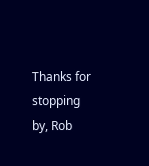Thanks for stopping by, Rob